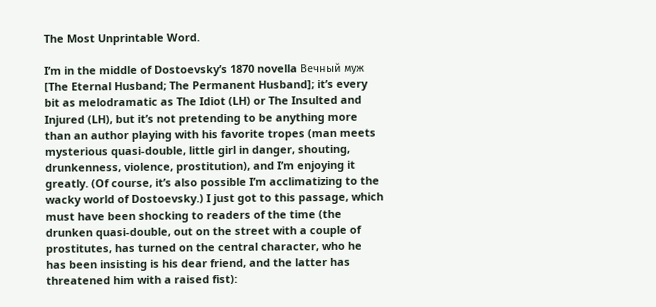The Most Unprintable Word.

I’m in the middle of Dostoevsky’s 1870 novella Вечный муж [The Eternal Husband; The Permanent Husband]; it’s every bit as melodramatic as The Idiot (LH) or The Insulted and Injured (LH), but it’s not pretending to be anything more than an author playing with his favorite tropes (man meets mysterious quasi-double, little girl in danger, shouting, drunkenness, violence, prostitution), and I’m enjoying it greatly. (Of course, it’s also possible I’m acclimatizing to the wacky world of Dostoevsky.) I just got to this passage, which must have been shocking to readers of the time (the drunken quasi-double, out on the street with a couple of prostitutes, has turned on the central character, who he has been insisting is his dear friend, and the latter has threatened him with a raised fist):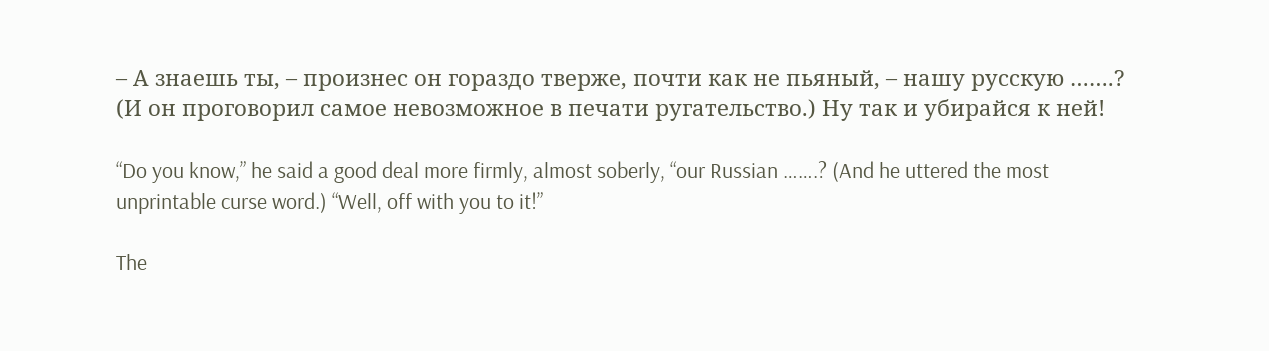– А знаешь ты, – произнес он гораздо тверже, почти как не пьяный, – нашу русскую …….? (И он проговорил самое невозможное в печати ругательство.) Ну так и убирайся к ней!

“Do you know,” he said a good deal more firmly, almost soberly, “our Russian …….? (And he uttered the most unprintable curse word.) “Well, off with you to it!”

The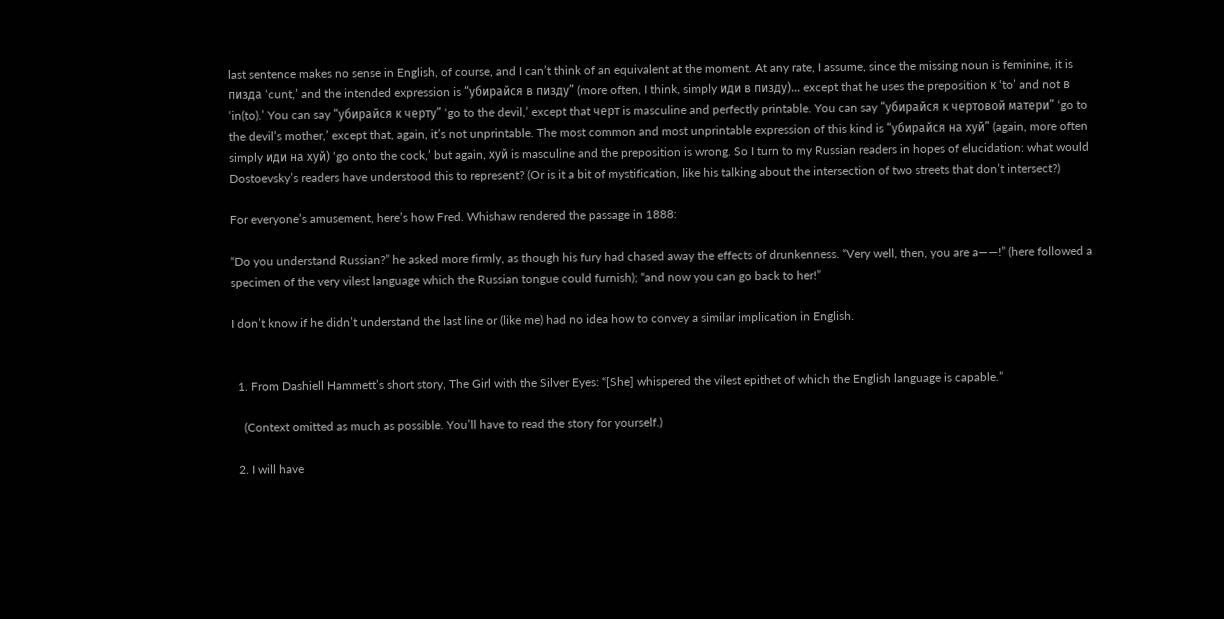last sentence makes no sense in English, of course, and I can’t think of an equivalent at the moment. At any rate, I assume, since the missing noun is feminine, it is пизда ‘cunt,’ and the intended expression is “убирайся в пизду” (more often, I think, simply иди в пизду)… except that he uses the preposition к ‘to’ and not в ‘in(to).’ You can say “убирайся к черту” ‘go to the devil,’ except that черт is masculine and perfectly printable. You can say “убирайся к чертовой матери” ‘go to the devil’s mother,’ except that, again, it’s not unprintable. The most common and most unprintable expression of this kind is “убирайся на хуй” (again, more often simply иди на хуй) ‘go onto the cock,’ but again, хуй is masculine and the preposition is wrong. So I turn to my Russian readers in hopes of elucidation: what would Dostoevsky’s readers have understood this to represent? (Or is it a bit of mystification, like his talking about the intersection of two streets that don’t intersect?)

For everyone’s amusement, here’s how Fred. Whishaw rendered the passage in 1888:

“Do you understand Russian?” he asked more firmly, as though his fury had chased away the effects of drunkenness. “Very well, then, you are a——!” (here followed a specimen of the very vilest language which the Russian tongue could furnish); “and now you can go back to her!”

I don’t know if he didn’t understand the last line or (like me) had no idea how to convey a similar implication in English.


  1. From Dashiell Hammett’s short story, The Girl with the Silver Eyes: “[She] whispered the vilest epithet of which the English language is capable.”

    (Context omitted as much as possible. You’ll have to read the story for yourself.)

  2. I will have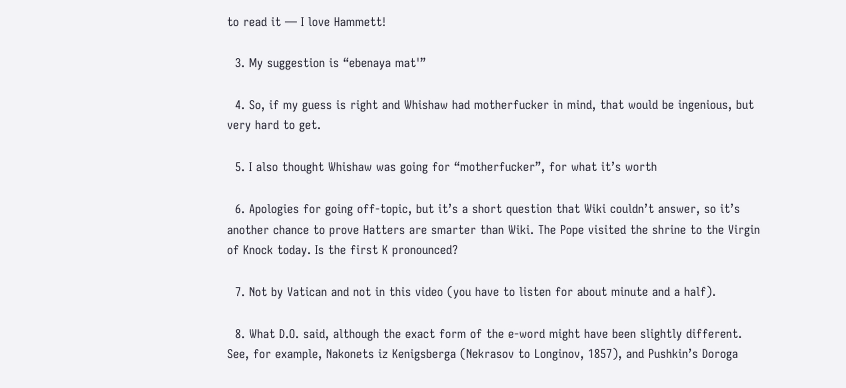to read it — I love Hammett!

  3. My suggestion is “ebenaya mat'”

  4. So, if my guess is right and Whishaw had motherfucker in mind, that would be ingenious, but very hard to get.

  5. I also thought Whishaw was going for “motherfucker”, for what it’s worth

  6. Apologies for going off-topic, but it’s a short question that Wiki couldn’t answer, so it’s another chance to prove Hatters are smarter than Wiki. The Pope visited the shrine to the Virgin of Knock today. Is the first K pronounced?

  7. Not by Vatican and not in this video (you have to listen for about minute and a half).

  8. What D.O. said, although the exact form of the e-word might have been slightly different. See, for example, Nakonets iz Kenigsberga (Nekrasov to Longinov, 1857), and Pushkin’s Doroga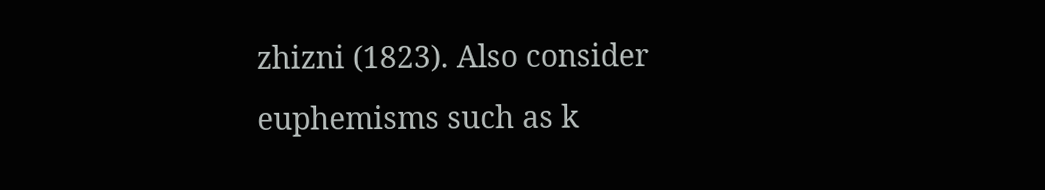zhizni (1823). Also consider euphemisms such as k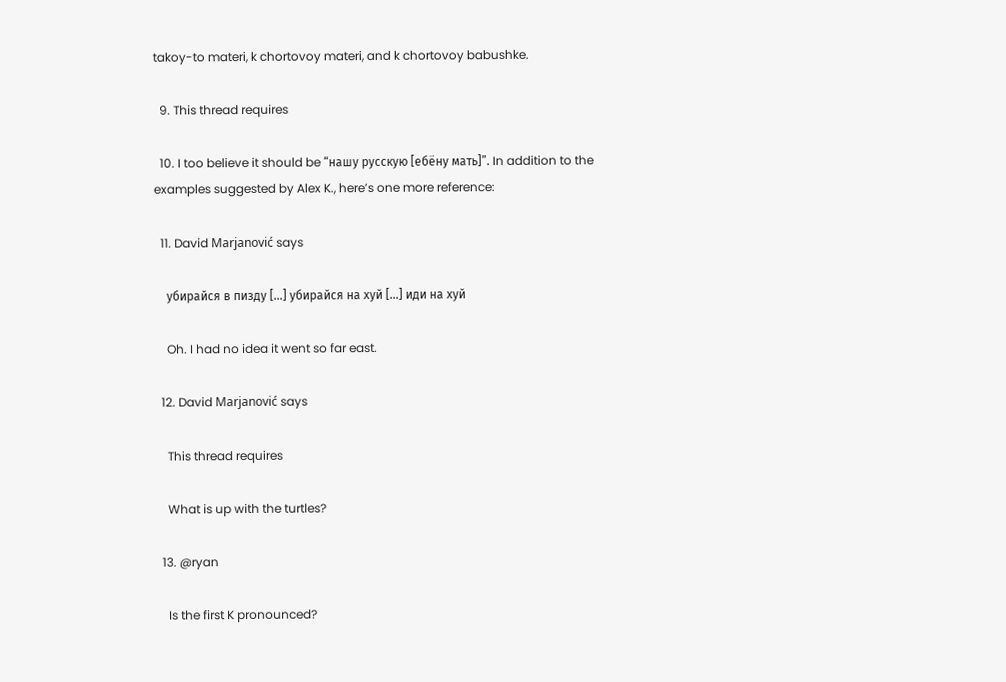takoy-to materi, k chortovoy materi, and k chortovoy babushke.

  9. This thread requires

  10. I too believe it should be “нашу русскую [ебёну мать]”. In addition to the examples suggested by Alex K., here’s one more reference:

  11. David Marjanović says

    убирайся в пизду […] убирайся на хуй […] иди на хуй

    Oh. I had no idea it went so far east.

  12. David Marjanović says

    This thread requires

    What is up with the turtles?

  13. @ryan

    Is the first K pronounced?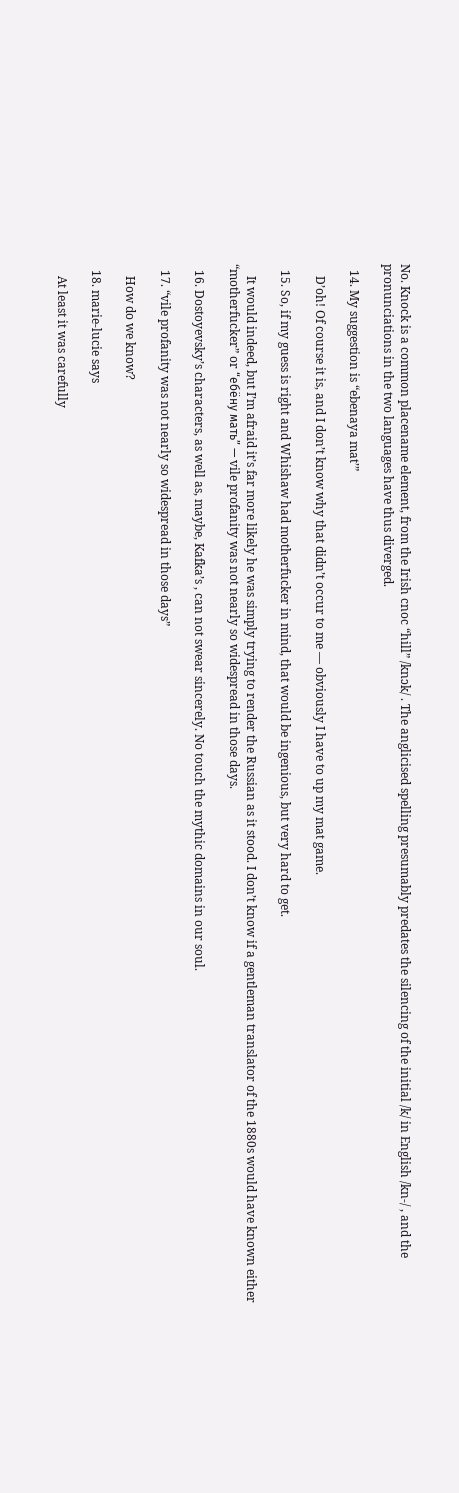No. Knock is a common placename element, from the Irish cnoc “hill” /knɔk/ . The anglicised spelling presumably predates the silencing of the initial /k/ in English /kn-/ , and the pronunciations in the two languages have thus diverged.

  14. My suggestion is “ebenaya mat’”

    D’oh! Of course it is, and I don’t know why that didn’t occur to me — obviously I have to up my mat game.

  15. So, if my guess is right and Whishaw had motherfucker in mind, that would be ingenious, but very hard to get.

    It would indeed, but I’m afraid it’s far more likely he was simply trying to render the Russian as it stood. I don’t know if a gentleman translator of the 1880s would have known either “motherfucker” or “ебёну мать” — vile profanity was not nearly so widespread in those days.

  16. Dostoyevsky’s characters, as well as, maybe, Kafka’s , can not swear sincerely. No touch the mythic domains in our soul.

  17. “vile profanity was not nearly so widespread in those days”

    How do we know?

  18. marie-lucie says

    At least it was carefully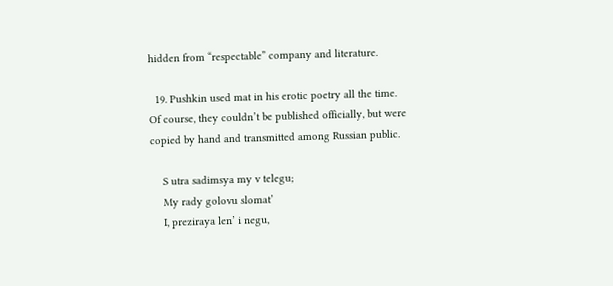hidden from “respectable” company and literature.

  19. Pushkin used mat in his erotic poetry all the time. Of course, they couldn’t be published officially, but were copied by hand and transmitted among Russian public.

    S utra sadimsya my v telegu;
    My rady golovu slomat’
    I, preziraya len’ i negu,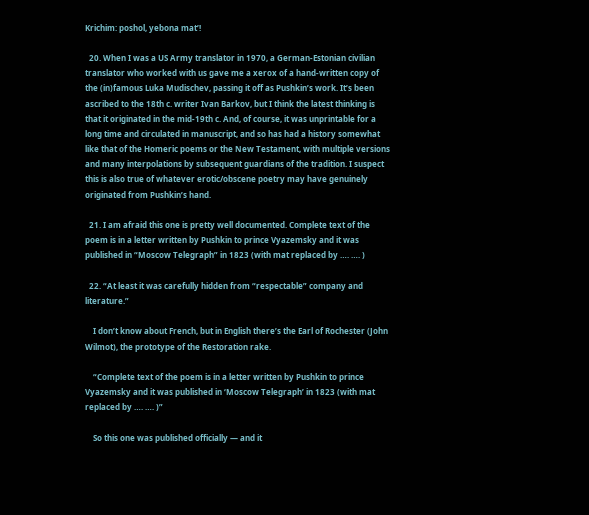Krichim: poshol, yebona mat’!

  20. When I was a US Army translator in 1970, a German-Estonian civilian translator who worked with us gave me a xerox of a hand-written copy of the (in)famous Luka Mudischev, passing it off as Pushkin’s work. It’s been ascribed to the 18th c. writer Ivan Barkov, but I think the latest thinking is that it originated in the mid-19th c. And, of course, it was unprintable for a long time and circulated in manuscript, and so has had a history somewhat like that of the Homeric poems or the New Testament, with multiple versions and many interpolations by subsequent guardians of the tradition. I suspect this is also true of whatever erotic/obscene poetry may have genuinely originated from Pushkin’s hand.

  21. I am afraid this one is pretty well documented. Complete text of the poem is in a letter written by Pushkin to prince Vyazemsky and it was published in “Moscow Telegraph” in 1823 (with mat replaced by …. …. )

  22. “At least it was carefully hidden from “respectable” company and literature.”

    I don’t know about French, but in English there’s the Earl of Rochester (John Wilmot), the prototype of the Restoration rake.

    “Complete text of the poem is in a letter written by Pushkin to prince Vyazemsky and it was published in ‘Moscow Telegraph’ in 1823 (with mat replaced by …. …. )”

    So this one was published officially — and it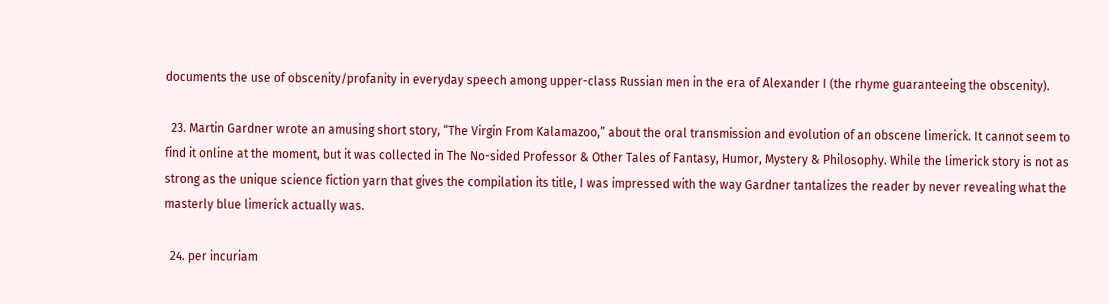documents the use of obscenity/profanity in everyday speech among upper-class Russian men in the era of Alexander I (the rhyme guaranteeing the obscenity).

  23. Martin Gardner wrote an amusing short story, “The Virgin From Kalamazoo,” about the oral transmission and evolution of an obscene limerick. It cannot seem to find it online at the moment, but it was collected in The No-sided Professor & Other Tales of Fantasy, Humor, Mystery & Philosophy. While the limerick story is not as strong as the unique science fiction yarn that gives the compilation its title, I was impressed with the way Gardner tantalizes the reader by never revealing what the masterly blue limerick actually was.

  24. per incuriam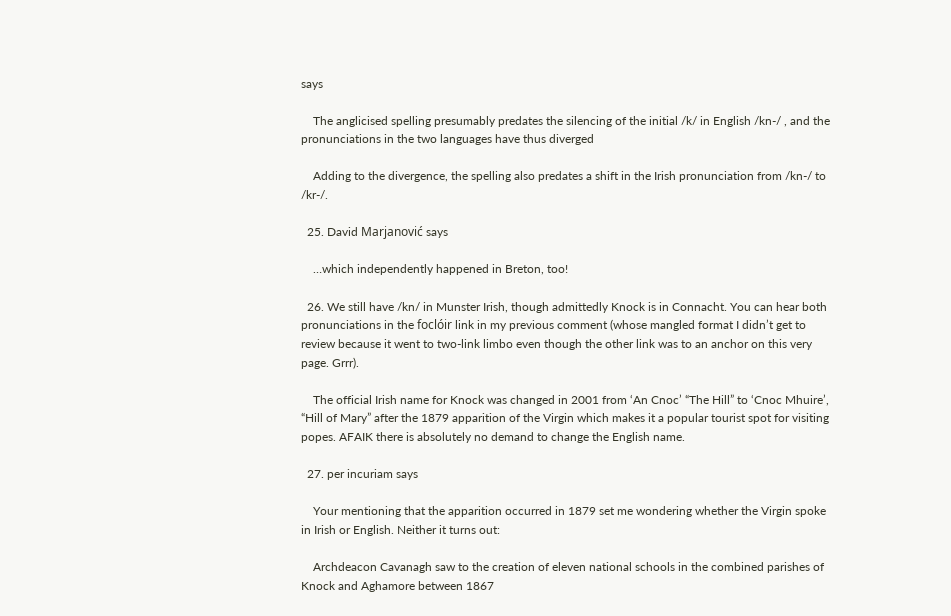says

    The anglicised spelling presumably predates the silencing of the initial /k/ in English /kn-/ , and the pronunciations in the two languages have thus diverged

    Adding to the divergence, the spelling also predates a shift in the Irish pronunciation from /kn-/ to /kr-/.

  25. David Marjanović says

    …which independently happened in Breton, too!

  26. We still have /kn/ in Munster Irish, though admittedly Knock is in Connacht. You can hear both pronunciations in the foclóir link in my previous comment (whose mangled format I didn’t get to review because it went to two-link limbo even though the other link was to an anchor on this very page. Grrr).

    The official Irish name for Knock was changed in 2001 from ‘An Cnoc’ “The Hill” to ‘Cnoc Mhuire’, “Hill of Mary” after the 1879 apparition of the Virgin which makes it a popular tourist spot for visiting popes. AFAIK there is absolutely no demand to change the English name.

  27. per incuriam says

    Your mentioning that the apparition occurred in 1879 set me wondering whether the Virgin spoke in Irish or English. Neither it turns out:

    Archdeacon Cavanagh saw to the creation of eleven national schools in the combined parishes of Knock and Aghamore between 1867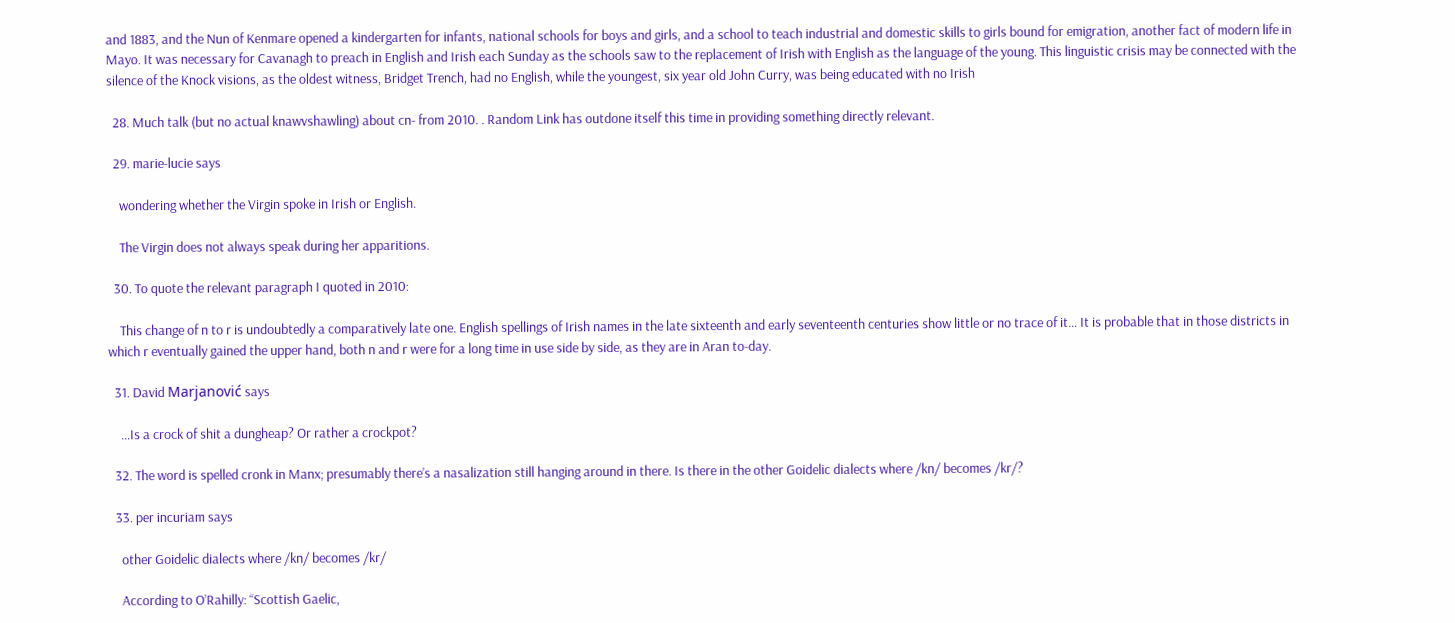and 1883, and the Nun of Kenmare opened a kindergarten for infants, national schools for boys and girls, and a school to teach industrial and domestic skills to girls bound for emigration, another fact of modern life in Mayo. It was necessary for Cavanagh to preach in English and Irish each Sunday as the schools saw to the replacement of Irish with English as the language of the young. This linguistic crisis may be connected with the silence of the Knock visions, as the oldest witness, Bridget Trench, had no English, while the youngest, six year old John Curry, was being educated with no Irish

  28. Much talk (but no actual knawvshawling) about cn- from 2010. . Random Link has outdone itself this time in providing something directly relevant.

  29. marie-lucie says

    wondering whether the Virgin spoke in Irish or English.

    The Virgin does not always speak during her apparitions.

  30. To quote the relevant paragraph I quoted in 2010:

    This change of n to r is undoubtedly a comparatively late one. English spellings of Irish names in the late sixteenth and early seventeenth centuries show little or no trace of it… It is probable that in those districts in which r eventually gained the upper hand, both n and r were for a long time in use side by side, as they are in Aran to-day.

  31. David Marjanović says

    …Is a crock of shit a dungheap? Or rather a crockpot?

  32. The word is spelled cronk in Manx; presumably there’s a nasalization still hanging around in there. Is there in the other Goidelic dialects where /kn/ becomes /kr/?

  33. per incuriam says

    other Goidelic dialects where /kn/ becomes /kr/

    According to O’Rahilly: “Scottish Gaelic,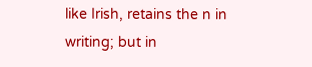like Irish, retains the n in writing; but in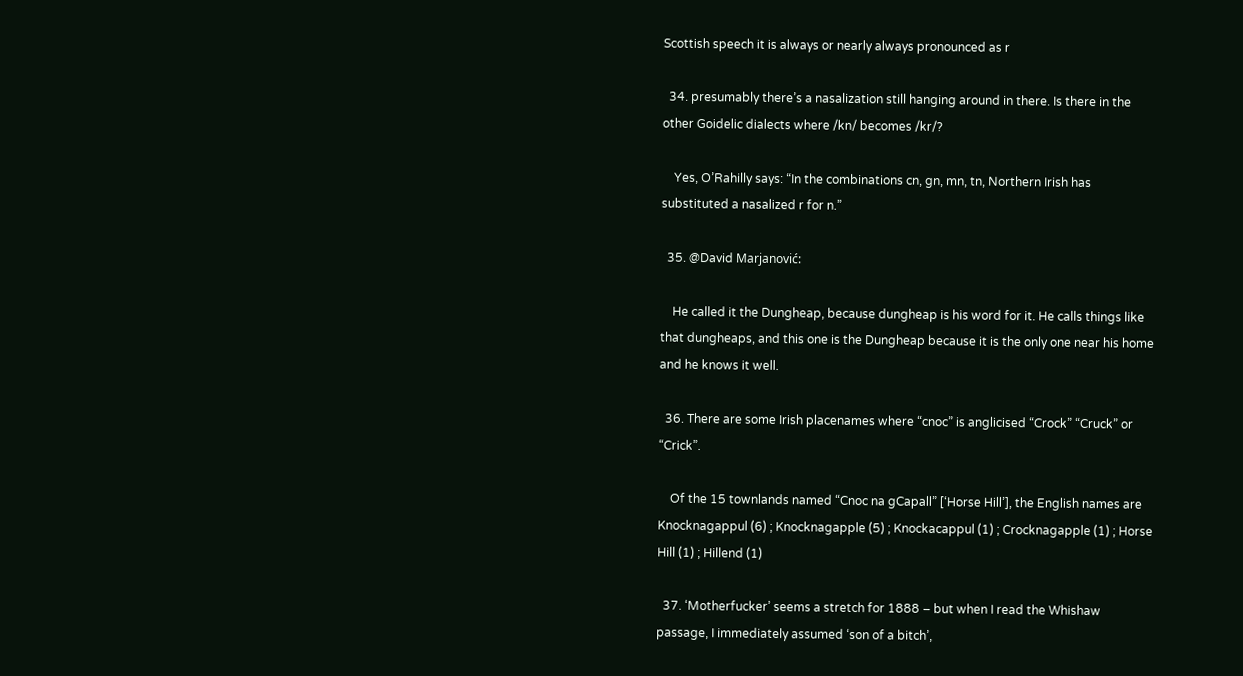Scottish speech it is always or nearly always pronounced as r

  34. presumably there’s a nasalization still hanging around in there. Is there in the other Goidelic dialects where /kn/ becomes /kr/?

    Yes, O’Rahilly says: “In the combinations cn, gn, mn, tn, Northern Irish has substituted a nasalized r for n.”

  35. @David Marjanović:

    He called it the Dungheap, because dungheap is his word for it. He calls things like that dungheaps, and this one is the Dungheap because it is the only one near his home and he knows it well.

  36. There are some Irish placenames where “cnoc” is anglicised “Crock” “Cruck” or “Crick”.

    Of the 15 townlands named “Cnoc na gCapall” [‘Horse Hill’], the English names are Knocknagappul (6) ; Knocknagapple (5) ; Knockacappul (1) ; Crocknagapple (1) ; Horse Hill (1) ; Hillend (1)

  37. ‘Motherfucker’ seems a stretch for 1888 – but when I read the Whishaw passage, I immediately assumed ‘son of a bitch’,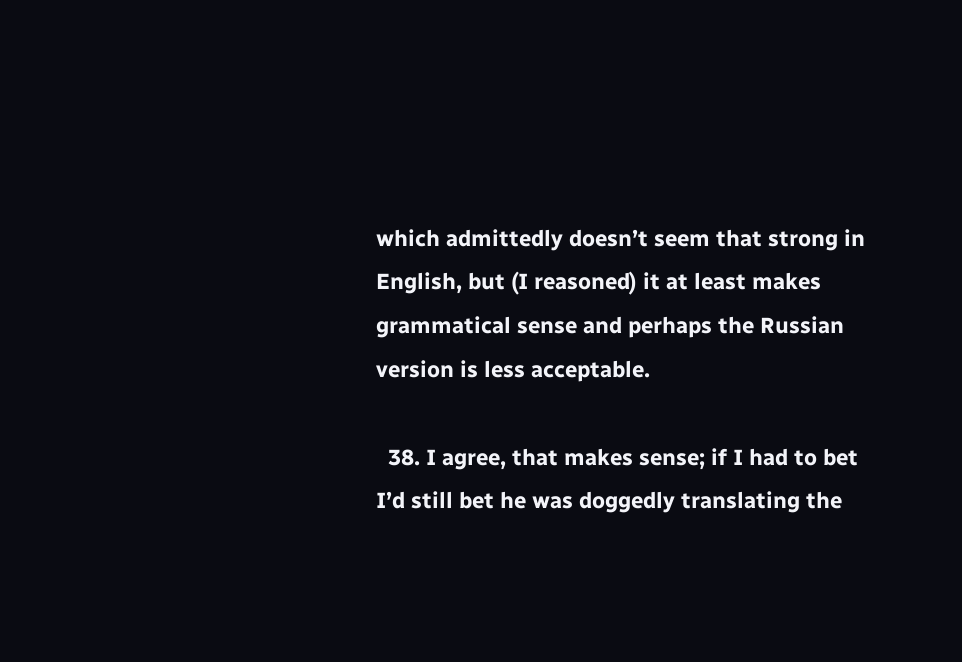which admittedly doesn’t seem that strong in English, but (I reasoned) it at least makes grammatical sense and perhaps the Russian version is less acceptable.

  38. I agree, that makes sense; if I had to bet I’d still bet he was doggedly translating the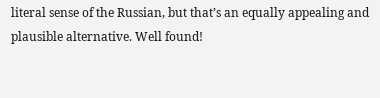literal sense of the Russian, but that’s an equally appealing and plausible alternative. Well found!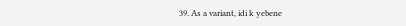39. As a variant, idi k yebene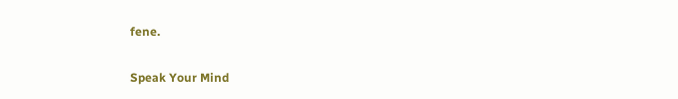fene.

Speak Your Mind